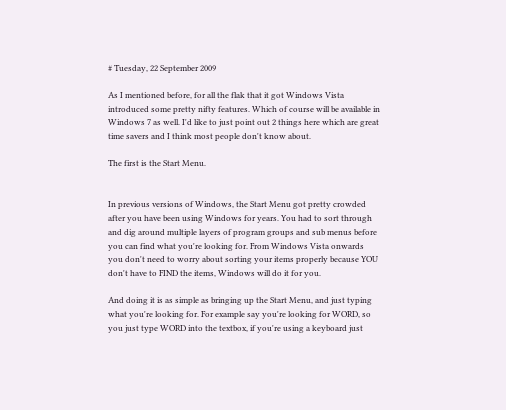# Tuesday, 22 September 2009

As I mentioned before, for all the flak that it got Windows Vista introduced some pretty nifty features. Which of course will be available in Windows 7 as well. I'd like to just point out 2 things here which are great time savers and I think most people don't know about.

The first is the Start Menu.


In previous versions of Windows, the Start Menu got pretty crowded after you have been using Windows for years. You had to sort through and dig around multiple layers of program groups and sub menus before you can find what you're looking for. From Windows Vista onwards you don't need to worry about sorting your items properly because YOU don't have to FIND the items, Windows will do it for you.

And doing it is as simple as bringing up the Start Menu, and just typing what you're looking for. For example say you're looking for WORD, so you just type WORD into the textbox, if you're using a keyboard just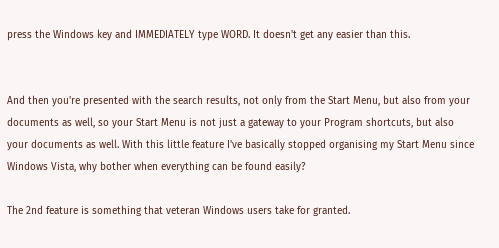press the Windows key and IMMEDIATELY type WORD. It doesn't get any easier than this.


And then you're presented with the search results, not only from the Start Menu, but also from your documents as well, so your Start Menu is not just a gateway to your Program shortcuts, but also your documents as well. With this little feature I've basically stopped organising my Start Menu since Windows Vista, why bother when everything can be found easily?

The 2nd feature is something that veteran Windows users take for granted.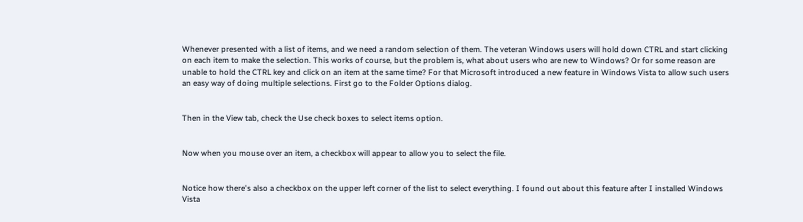Whenever presented with a list of items, and we need a random selection of them. The veteran Windows users will hold down CTRL and start clicking on each item to make the selection. This works of course, but the problem is, what about users who are new to Windows? Or for some reason are unable to hold the CTRL key and click on an item at the same time? For that Microsoft introduced a new feature in Windows Vista to allow such users an easy way of doing multiple selections. First go to the Folder Options dialog.


Then in the View tab, check the Use check boxes to select items option.


Now when you mouse over an item, a checkbox will appear to allow you to select the file.


Notice how there's also a checkbox on the upper left corner of the list to select everything. I found out about this feature after I installed Windows Vista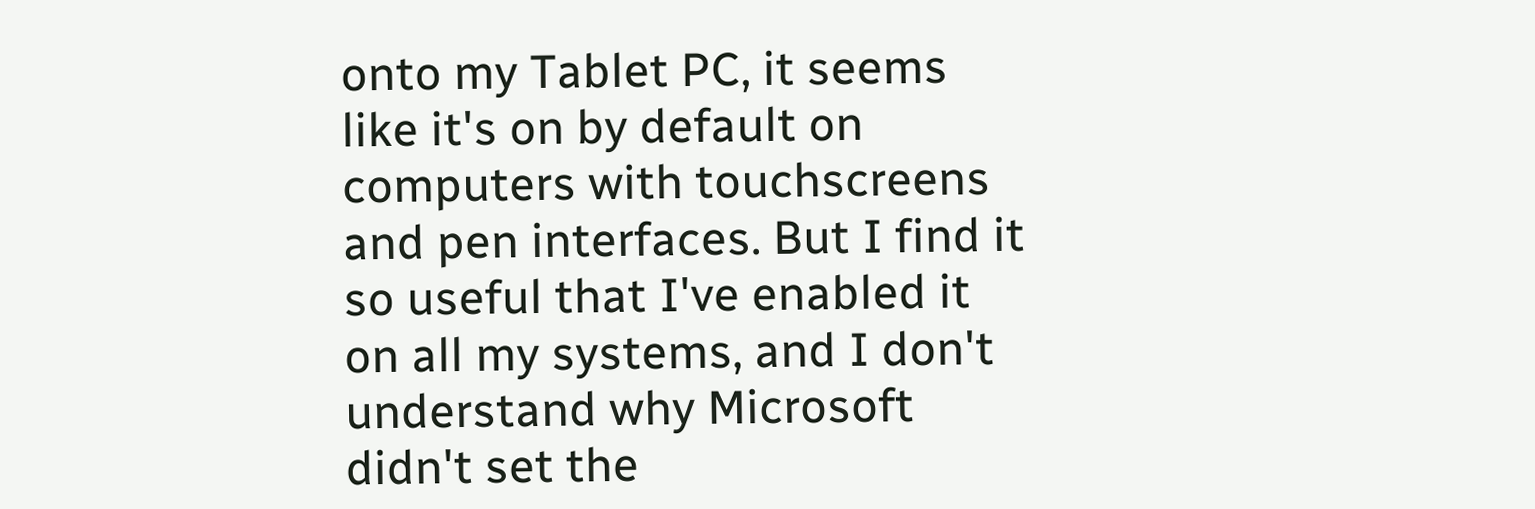onto my Tablet PC, it seems like it's on by default on computers with touchscreens and pen interfaces. But I find it so useful that I've enabled it on all my systems, and I don't understand why Microsoft didn't set the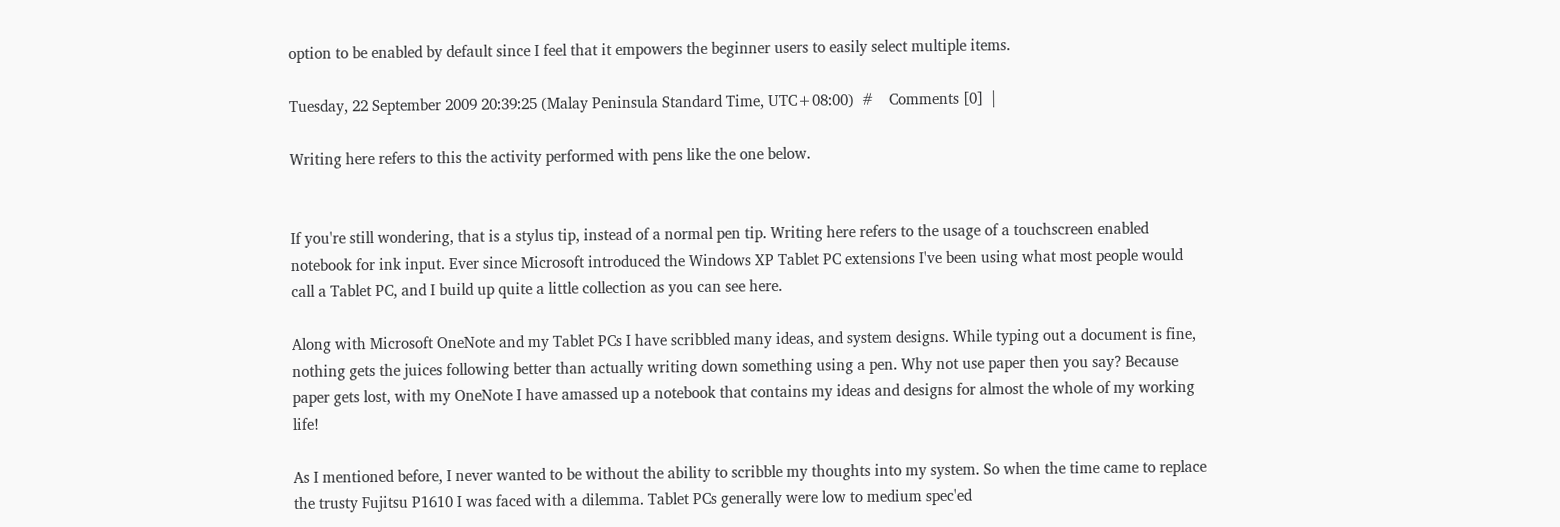option to be enabled by default since I feel that it empowers the beginner users to easily select multiple items.

Tuesday, 22 September 2009 20:39:25 (Malay Peninsula Standard Time, UTC+08:00)  #    Comments [0]  |

Writing here refers to this the activity performed with pens like the one below.


If you're still wondering, that is a stylus tip, instead of a normal pen tip. Writing here refers to the usage of a touchscreen enabled notebook for ink input. Ever since Microsoft introduced the Windows XP Tablet PC extensions I've been using what most people would call a Tablet PC, and I build up quite a little collection as you can see here.

Along with Microsoft OneNote and my Tablet PCs I have scribbled many ideas, and system designs. While typing out a document is fine, nothing gets the juices following better than actually writing down something using a pen. Why not use paper then you say? Because paper gets lost, with my OneNote I have amassed up a notebook that contains my ideas and designs for almost the whole of my working life!

As I mentioned before, I never wanted to be without the ability to scribble my thoughts into my system. So when the time came to replace the trusty Fujitsu P1610 I was faced with a dilemma. Tablet PCs generally were low to medium spec'ed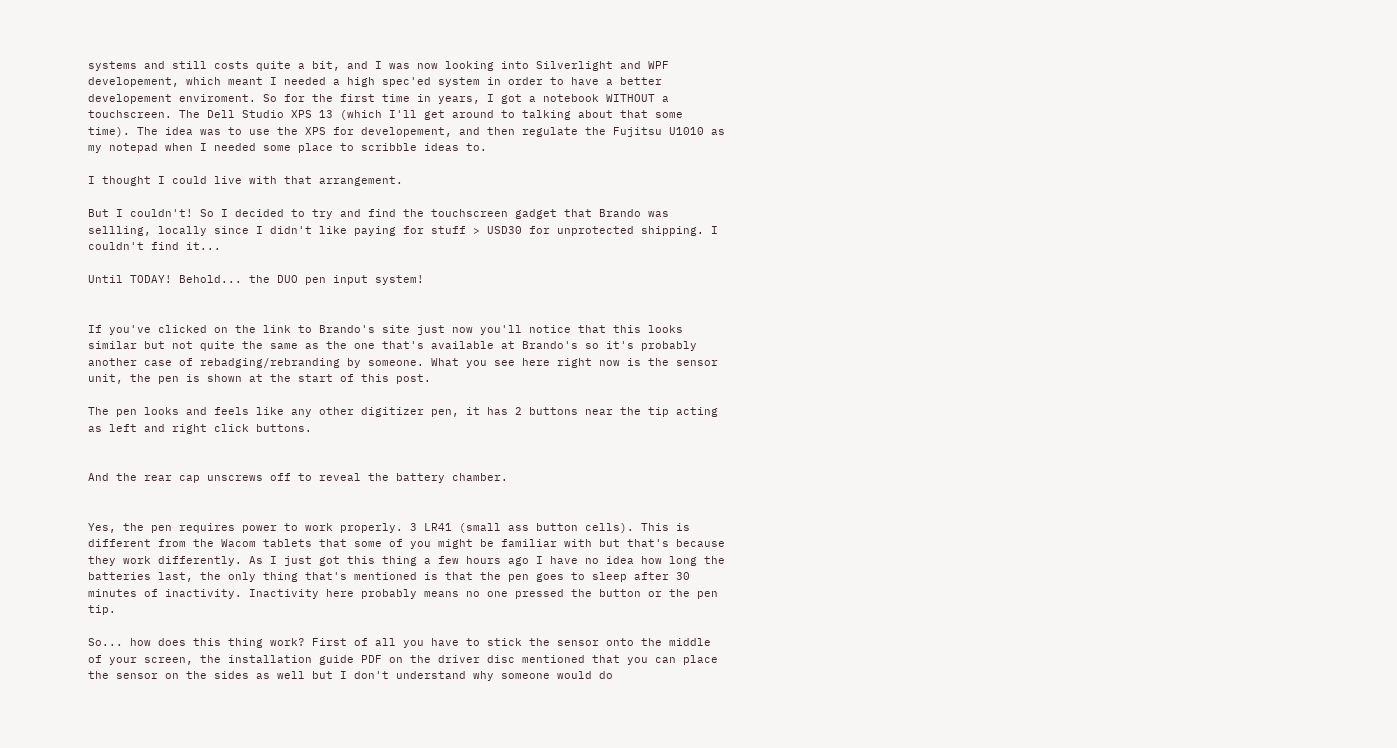systems and still costs quite a bit, and I was now looking into Silverlight and WPF developement, which meant I needed a high spec'ed system in order to have a better developement enviroment. So for the first time in years, I got a notebook WITHOUT a touchscreen. The Dell Studio XPS 13 (which I'll get around to talking about that some time). The idea was to use the XPS for developement, and then regulate the Fujitsu U1010 as my notepad when I needed some place to scribble ideas to.

I thought I could live with that arrangement.

But I couldn't! So I decided to try and find the touchscreen gadget that Brando was sellling, locally since I didn't like paying for stuff > USD30 for unprotected shipping. I couldn't find it...

Until TODAY! Behold... the DUO pen input system!


If you've clicked on the link to Brando's site just now you'll notice that this looks similar but not quite the same as the one that's available at Brando's so it's probably another case of rebadging/rebranding by someone. What you see here right now is the sensor unit, the pen is shown at the start of this post.

The pen looks and feels like any other digitizer pen, it has 2 buttons near the tip acting as left and right click buttons.


And the rear cap unscrews off to reveal the battery chamber.


Yes, the pen requires power to work properly. 3 LR41 (small ass button cells). This is different from the Wacom tablets that some of you might be familiar with but that's because they work differently. As I just got this thing a few hours ago I have no idea how long the batteries last, the only thing that's mentioned is that the pen goes to sleep after 30 minutes of inactivity. Inactivity here probably means no one pressed the button or the pen tip.

So... how does this thing work? First of all you have to stick the sensor onto the middle of your screen, the installation guide PDF on the driver disc mentioned that you can place the sensor on the sides as well but I don't understand why someone would do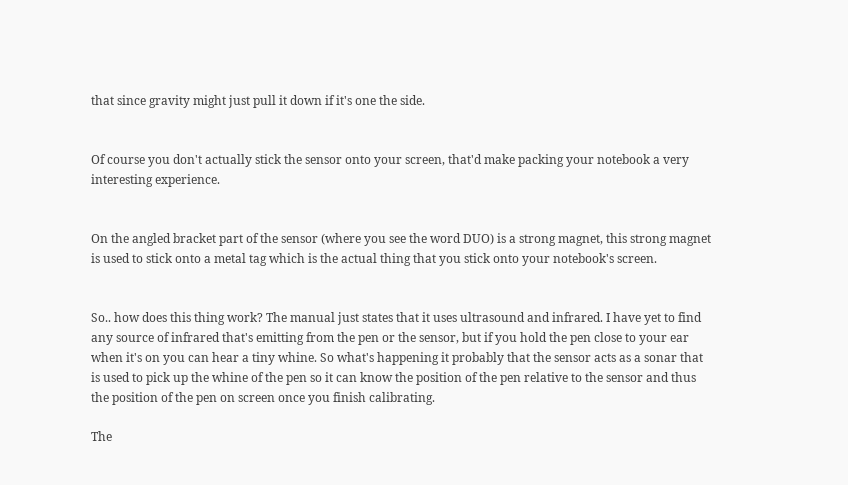that since gravity might just pull it down if it's one the side.


Of course you don't actually stick the sensor onto your screen, that'd make packing your notebook a very interesting experience.


On the angled bracket part of the sensor (where you see the word DUO) is a strong magnet, this strong magnet is used to stick onto a metal tag which is the actual thing that you stick onto your notebook's screen.


So.. how does this thing work? The manual just states that it uses ultrasound and infrared. I have yet to find any source of infrared that's emitting from the pen or the sensor, but if you hold the pen close to your ear when it's on you can hear a tiny whine. So what's happening it probably that the sensor acts as a sonar that is used to pick up the whine of the pen so it can know the position of the pen relative to the sensor and thus the position of the pen on screen once you finish calibrating.

The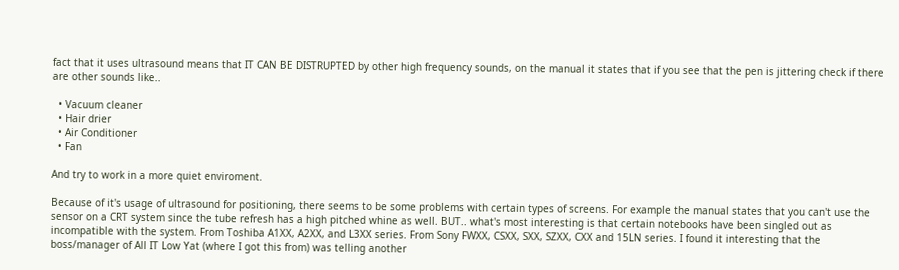fact that it uses ultrasound means that IT CAN BE DISTRUPTED by other high frequency sounds, on the manual it states that if you see that the pen is jittering check if there are other sounds like..

  • Vacuum cleaner
  • Hair drier
  • Air Conditioner
  • Fan

And try to work in a more quiet enviroment.

Because of it's usage of ultrasound for positioning, there seems to be some problems with certain types of screens. For example the manual states that you can't use the sensor on a CRT system since the tube refresh has a high pitched whine as well. BUT.. what's most interesting is that certain notebooks have been singled out as incompatible with the system. From Toshiba A1XX, A2XX, and L3XX series. From Sony FWXX, CSXX, SXX, SZXX, CXX and 15LN series. I found it interesting that the boss/manager of All IT Low Yat (where I got this from) was telling another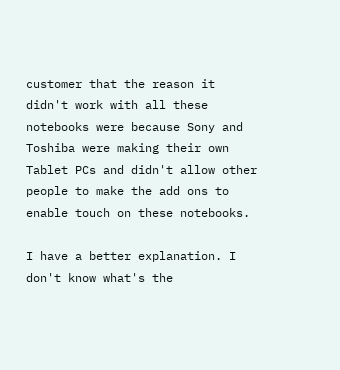customer that the reason it didn't work with all these notebooks were because Sony and Toshiba were making their own Tablet PCs and didn't allow other people to make the add ons to enable touch on these notebooks.

I have a better explanation. I don't know what's the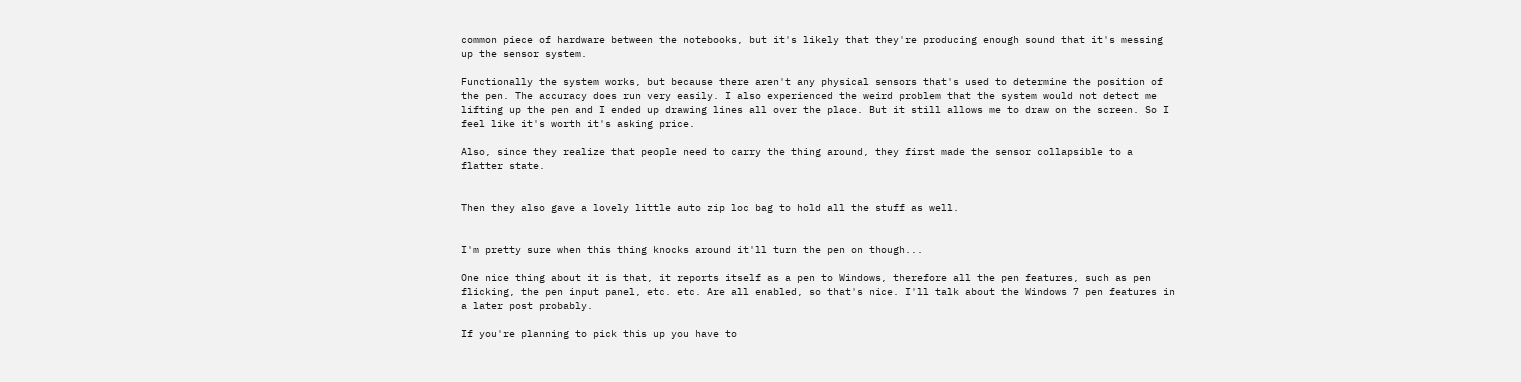common piece of hardware between the notebooks, but it's likely that they're producing enough sound that it's messing up the sensor system.

Functionally the system works, but because there aren't any physical sensors that's used to determine the position of the pen. The accuracy does run very easily. I also experienced the weird problem that the system would not detect me lifting up the pen and I ended up drawing lines all over the place. But it still allows me to draw on the screen. So I feel like it's worth it's asking price.

Also, since they realize that people need to carry the thing around, they first made the sensor collapsible to a flatter state.


Then they also gave a lovely little auto zip loc bag to hold all the stuff as well.


I'm pretty sure when this thing knocks around it'll turn the pen on though...

One nice thing about it is that, it reports itself as a pen to Windows, therefore all the pen features, such as pen flicking, the pen input panel, etc. etc. Are all enabled, so that's nice. I'll talk about the Windows 7 pen features in a later post probably.

If you're planning to pick this up you have to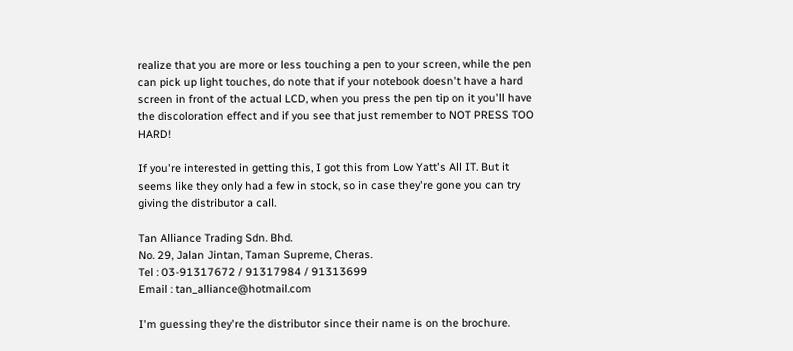realize that you are more or less touching a pen to your screen, while the pen can pick up light touches, do note that if your notebook doesn't have a hard screen in front of the actual LCD, when you press the pen tip on it you'll have the discoloration effect and if you see that just remember to NOT PRESS TOO HARD!

If you're interested in getting this, I got this from Low Yatt's All IT. But it seems like they only had a few in stock, so in case they're gone you can try giving the distributor a call.

Tan Alliance Trading Sdn. Bhd.
No. 29, Jalan Jintan, Taman Supreme, Cheras.
Tel : 03-91317672 / 91317984 / 91313699
Email : tan_alliance@hotmail.com

I'm guessing they're the distributor since their name is on the brochure.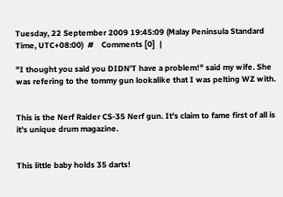Tuesday, 22 September 2009 19:45:09 (Malay Peninsula Standard Time, UTC+08:00)  #    Comments [0]  |

"I thought you said you DIDN'T have a problem!" said my wife. She was refering to the tommy gun lookalike that I was pelting WZ with.


This is the Nerf Raider CS-35 Nerf gun. It's claim to fame first of all is it's unique drum magazine.


This little baby holds 35 darts!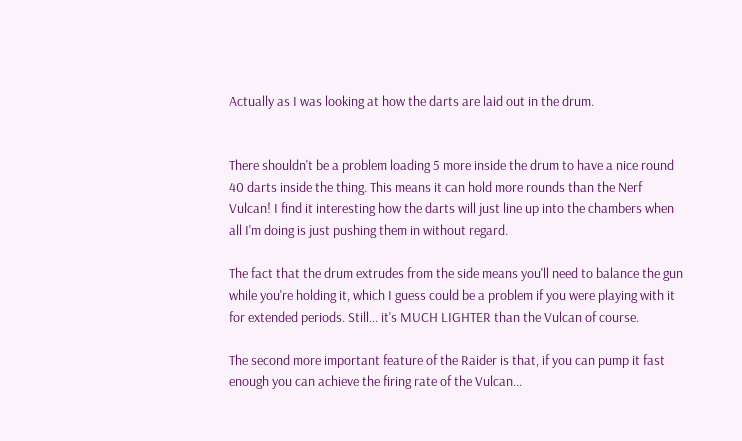Actually as I was looking at how the darts are laid out in the drum.


There shouldn't be a problem loading 5 more inside the drum to have a nice round 40 darts inside the thing. This means it can hold more rounds than the Nerf Vulcan! I find it interesting how the darts will just line up into the chambers when all I'm doing is just pushing them in without regard.

The fact that the drum extrudes from the side means you'll need to balance the gun while you're holding it, which I guess could be a problem if you were playing with it for extended periods. Still... it's MUCH LIGHTER than the Vulcan of course.

The second more important feature of the Raider is that, if you can pump it fast enough you can achieve the firing rate of the Vulcan...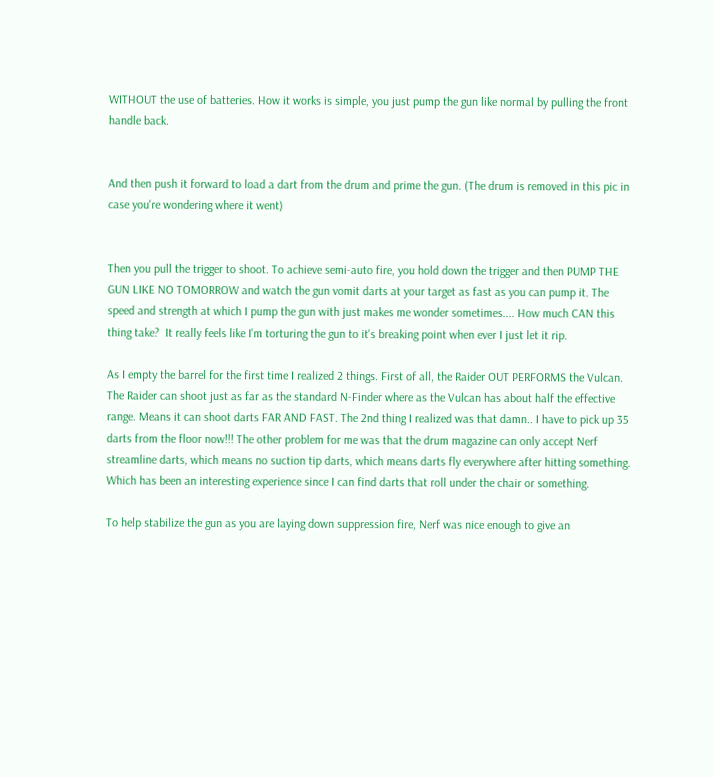WITHOUT the use of batteries. How it works is simple, you just pump the gun like normal by pulling the front handle back.


And then push it forward to load a dart from the drum and prime the gun. (The drum is removed in this pic in case you're wondering where it went)


Then you pull the trigger to shoot. To achieve semi-auto fire, you hold down the trigger and then PUMP THE GUN LIKE NO TOMORROW and watch the gun vomit darts at your target as fast as you can pump it. The speed and strength at which I pump the gun with just makes me wonder sometimes.... How much CAN this thing take?  It really feels like I'm torturing the gun to it's breaking point when ever I just let it rip.

As I empty the barrel for the first time I realized 2 things. First of all, the Raider OUT PERFORMS the Vulcan. The Raider can shoot just as far as the standard N-Finder where as the Vulcan has about half the effective range. Means it can shoot darts FAR AND FAST. The 2nd thing I realized was that damn.. I have to pick up 35 darts from the floor now!!! The other problem for me was that the drum magazine can only accept Nerf streamline darts, which means no suction tip darts, which means darts fly everywhere after hitting something. Which has been an interesting experience since I can find darts that roll under the chair or something.

To help stabilize the gun as you are laying down suppression fire, Nerf was nice enough to give an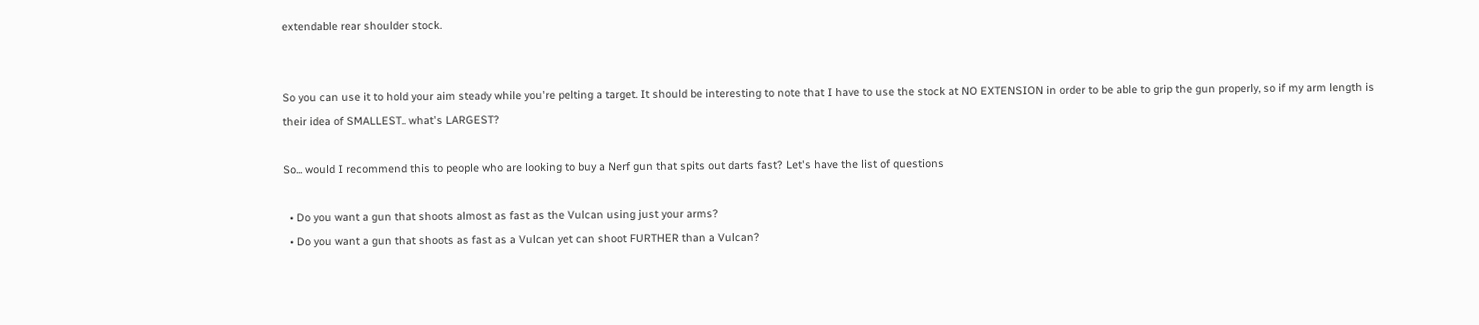extendable rear shoulder stock.


So you can use it to hold your aim steady while you're pelting a target. It should be interesting to note that I have to use the stock at NO EXTENSION in order to be able to grip the gun properly, so if my arm length is their idea of SMALLEST.. what's LARGEST?

So... would I recommend this to people who are looking to buy a Nerf gun that spits out darts fast? Let's have the list of questions

  • Do you want a gun that shoots almost as fast as the Vulcan using just your arms?
  • Do you want a gun that shoots as fast as a Vulcan yet can shoot FURTHER than a Vulcan?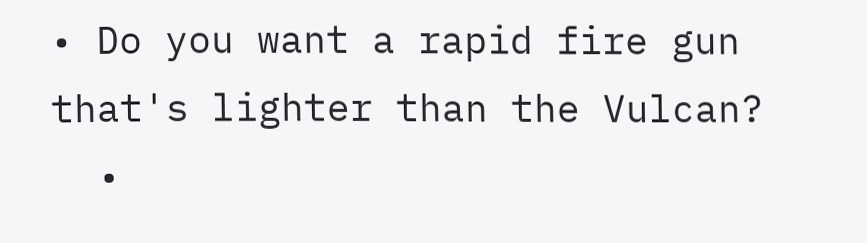• Do you want a rapid fire gun that's lighter than the Vulcan?
  •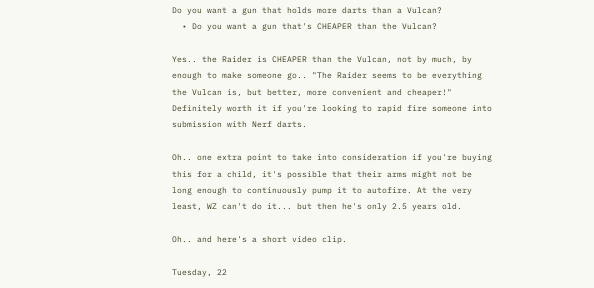Do you want a gun that holds more darts than a Vulcan?
  • Do you want a gun that's CHEAPER than the Vulcan?

Yes.. the Raider is CHEAPER than the Vulcan, not by much, by enough to make someone go.. "The Raider seems to be everything the Vulcan is, but better, more convenient and cheaper!" Definitely worth it if you're looking to rapid fire someone into submission with Nerf darts.

Oh.. one extra point to take into consideration if you're buying this for a child, it's possible that their arms might not be long enough to continuously pump it to autofire. At the very least, WZ can't do it... but then he's only 2.5 years old.

Oh.. and here's a short video clip.

Tuesday, 22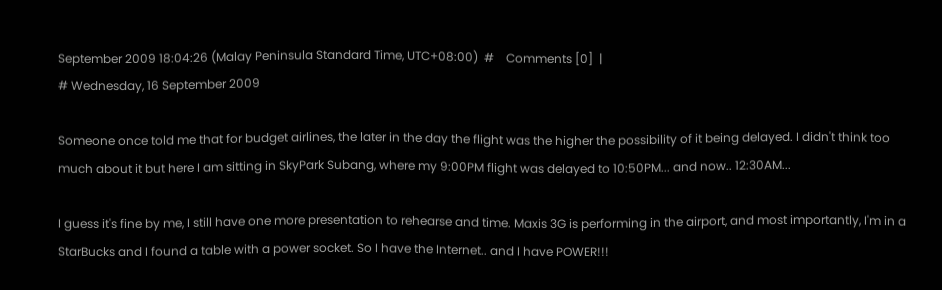September 2009 18:04:26 (Malay Peninsula Standard Time, UTC+08:00)  #    Comments [0]  |
# Wednesday, 16 September 2009

Someone once told me that for budget airlines, the later in the day the flight was the higher the possibility of it being delayed. I didn't think too much about it but here I am sitting in SkyPark Subang, where my 9:00PM flight was delayed to 10:50PM... and now.. 12:30AM...

I guess it's fine by me, I still have one more presentation to rehearse and time. Maxis 3G is performing in the airport, and most importantly, I'm in a StarBucks and I found a table with a power socket. So I have the Internet.. and I have POWER!!!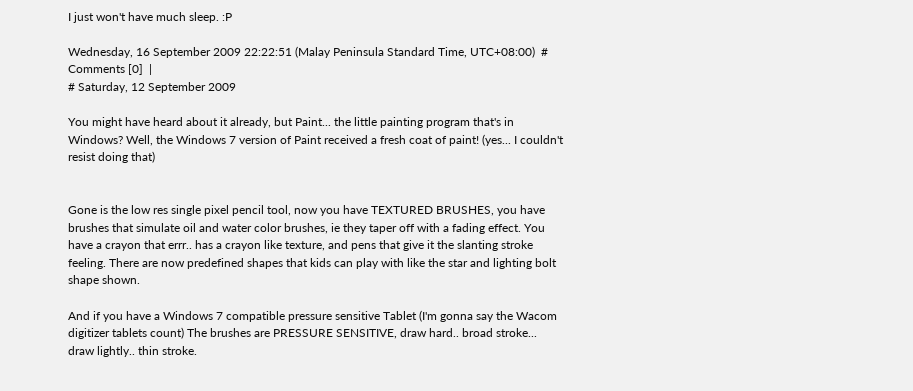I just won't have much sleep. :P

Wednesday, 16 September 2009 22:22:51 (Malay Peninsula Standard Time, UTC+08:00)  #    Comments [0]  |
# Saturday, 12 September 2009

You might have heard about it already, but Paint... the little painting program that's in Windows? Well, the Windows 7 version of Paint received a fresh coat of paint! (yes... I couldn't resist doing that)


Gone is the low res single pixel pencil tool, now you have TEXTURED BRUSHES, you have brushes that simulate oil and water color brushes, ie they taper off with a fading effect. You have a crayon that errr.. has a crayon like texture, and pens that give it the slanting stroke feeling. There are now predefined shapes that kids can play with like the star and lighting bolt shape shown.

And if you have a Windows 7 compatible pressure sensitive Tablet (I'm gonna say the Wacom digitizer tablets count) The brushes are PRESSURE SENSITIVE, draw hard.. broad stroke... draw lightly.. thin stroke.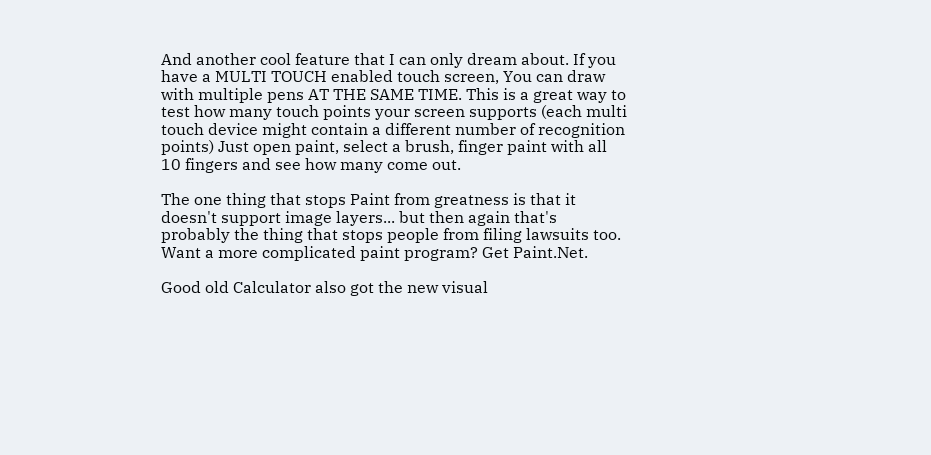And another cool feature that I can only dream about. If you have a MULTI TOUCH enabled touch screen, You can draw with multiple pens AT THE SAME TIME. This is a great way to test how many touch points your screen supports (each multi touch device might contain a different number of recognition points) Just open paint, select a brush, finger paint with all 10 fingers and see how many come out.

The one thing that stops Paint from greatness is that it doesn't support image layers... but then again that's probably the thing that stops people from filing lawsuits too. Want a more complicated paint program? Get Paint.Net.

Good old Calculator also got the new visual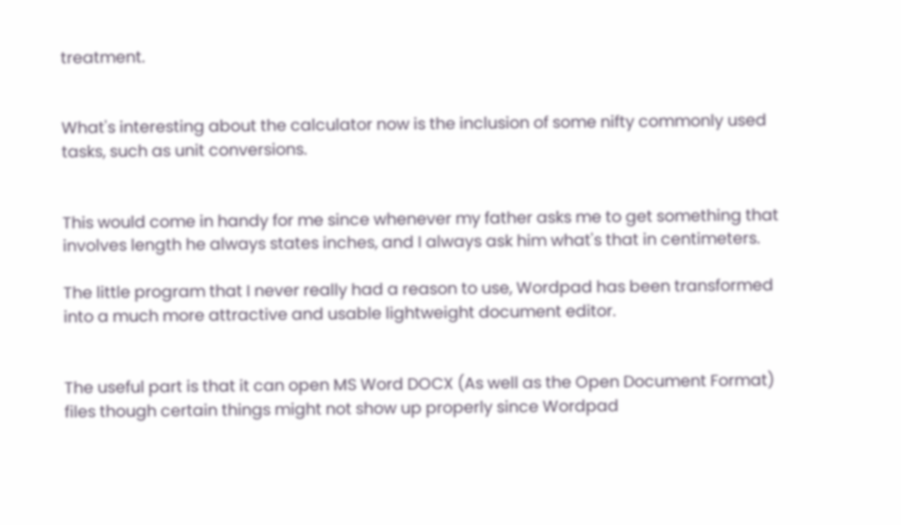treatment.


What's interesting about the calculator now is the inclusion of some nifty commonly used tasks, such as unit conversions.


This would come in handy for me since whenever my father asks me to get something that involves length he always states inches, and I always ask him what's that in centimeters.

The little program that I never really had a reason to use, Wordpad has been transformed into a much more attractive and usable lightweight document editor.


The useful part is that it can open MS Word DOCX (As well as the Open Document Format) files though certain things might not show up properly since Wordpad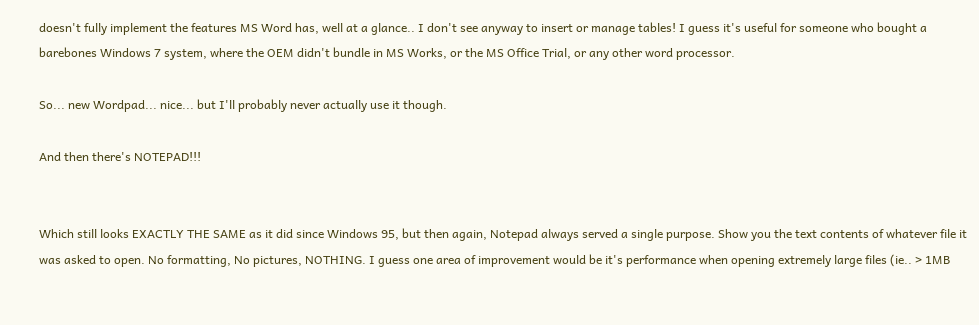doesn't fully implement the features MS Word has, well at a glance.. I don't see anyway to insert or manage tables! I guess it's useful for someone who bought a barebones Windows 7 system, where the OEM didn't bundle in MS Works, or the MS Office Trial, or any other word processor.

So... new Wordpad... nice... but I'll probably never actually use it though.

And then there's NOTEPAD!!!


Which still looks EXACTLY THE SAME as it did since Windows 95, but then again, Notepad always served a single purpose. Show you the text contents of whatever file it was asked to open. No formatting, No pictures, NOTHING. I guess one area of improvement would be it's performance when opening extremely large files (ie.. > 1MB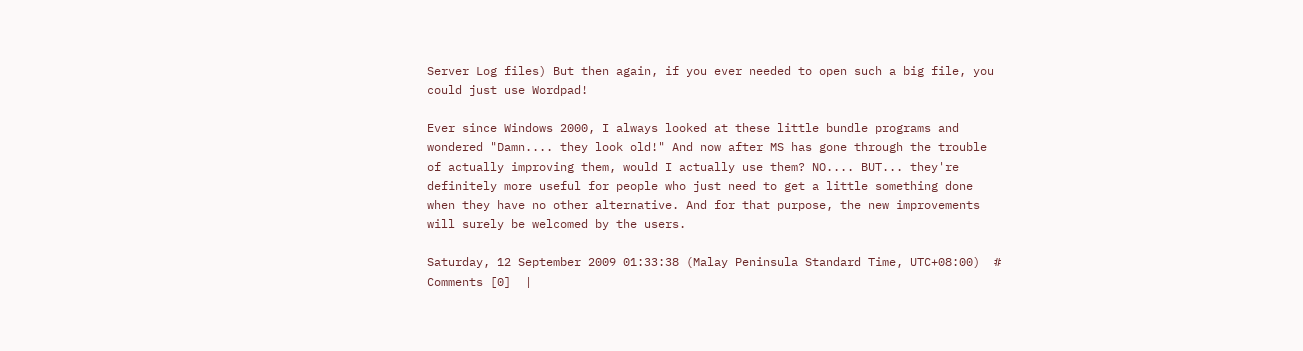Server Log files) But then again, if you ever needed to open such a big file, you could just use Wordpad!

Ever since Windows 2000, I always looked at these little bundle programs and wondered "Damn.... they look old!" And now after MS has gone through the trouble of actually improving them, would I actually use them? NO.... BUT... they're definitely more useful for people who just need to get a little something done when they have no other alternative. And for that purpose, the new improvements will surely be welcomed by the users.

Saturday, 12 September 2009 01:33:38 (Malay Peninsula Standard Time, UTC+08:00)  #    Comments [0]  |